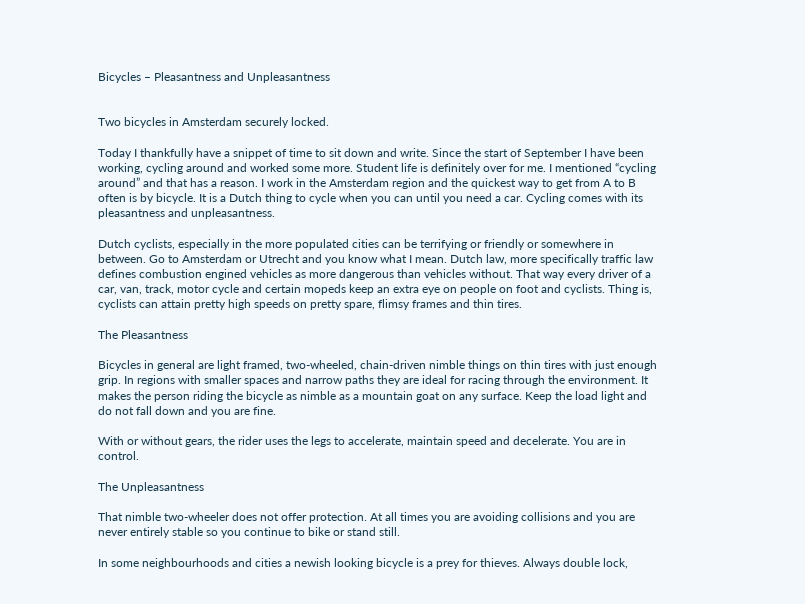Bicycles – Pleasantness and Unpleasantness


Two bicycles in Amsterdam securely locked.

Today I thankfully have a snippet of time to sit down and write. Since the start of September I have been working, cycling around and worked some more. Student life is definitely over for me. I mentioned “cycling around” and that has a reason. I work in the Amsterdam region and the quickest way to get from A to B often is by bicycle. It is a Dutch thing to cycle when you can until you need a car. Cycling comes with its pleasantness and unpleasantness.

Dutch cyclists, especially in the more populated cities can be terrifying or friendly or somewhere in between. Go to Amsterdam or Utrecht and you know what I mean. Dutch law, more specifically traffic law defines combustion engined vehicles as more dangerous than vehicles without. That way every driver of a car, van, track, motor cycle and certain mopeds keep an extra eye on people on foot and cyclists. Thing is, cyclists can attain pretty high speeds on pretty spare, flimsy frames and thin tires.

The Pleasantness

Bicycles in general are light framed, two-wheeled, chain-driven nimble things on thin tires with just enough grip. In regions with smaller spaces and narrow paths they are ideal for racing through the environment. It makes the person riding the bicycle as nimble as a mountain goat on any surface. Keep the load light and do not fall down and you are fine.

With or without gears, the rider uses the legs to accelerate, maintain speed and decelerate. You are in control.

The Unpleasantness

That nimble two-wheeler does not offer protection. At all times you are avoiding collisions and you are never entirely stable so you continue to bike or stand still.

In some neighbourhoods and cities a newish looking bicycle is a prey for thieves. Always double lock,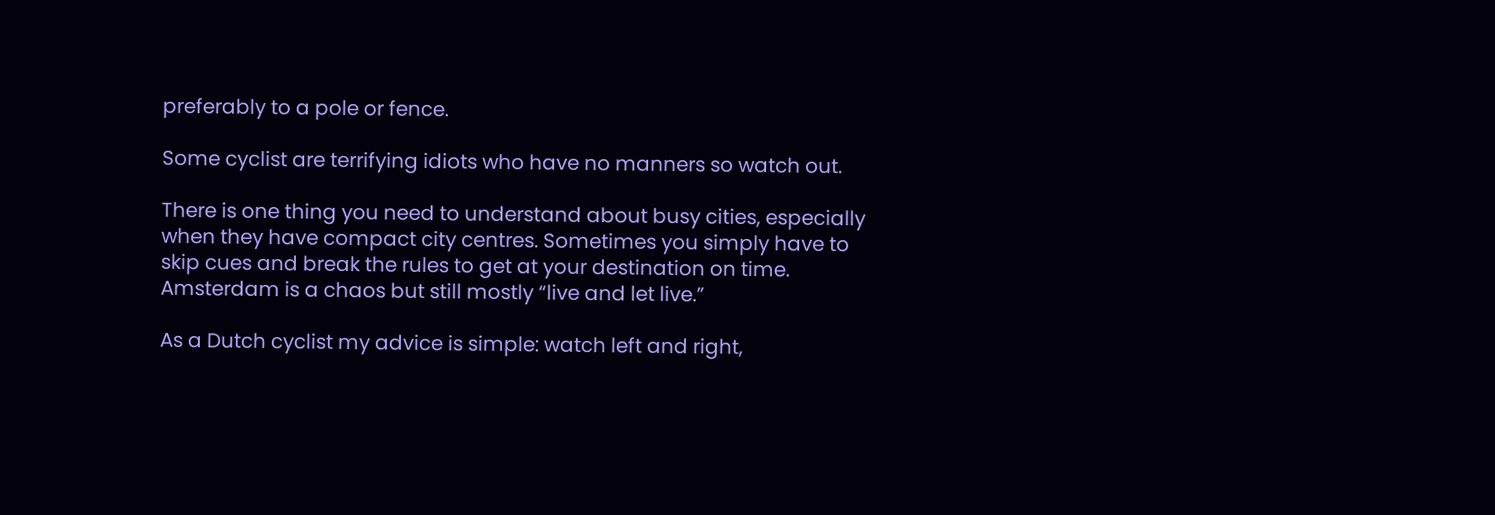preferably to a pole or fence.

Some cyclist are terrifying idiots who have no manners so watch out.

There is one thing you need to understand about busy cities, especially when they have compact city centres. Sometimes you simply have to skip cues and break the rules to get at your destination on time. Amsterdam is a chaos but still mostly “live and let live.”

As a Dutch cyclist my advice is simple: watch left and right,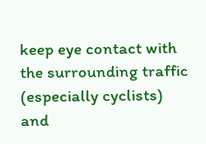keep eye contact with the surrounding traffic (especially cyclists) and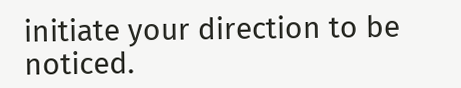initiate your direction to be noticed.